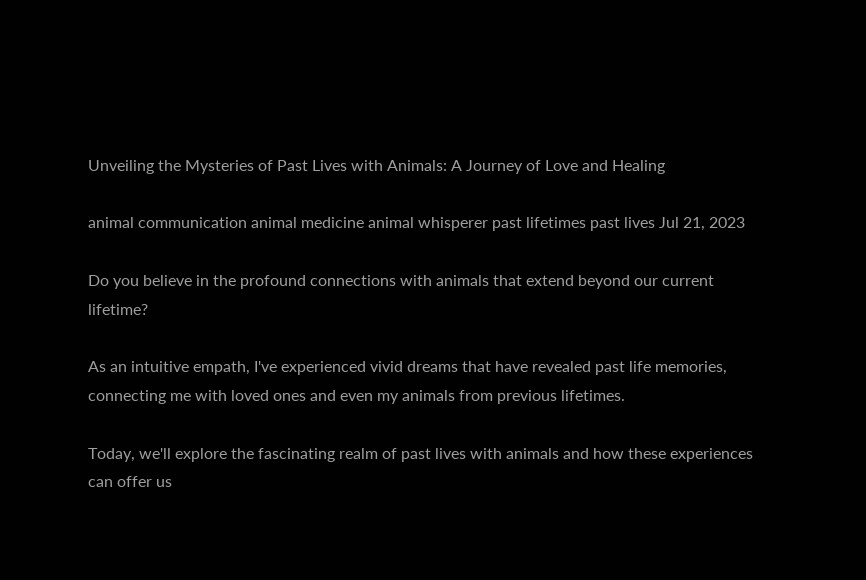Unveiling the Mysteries of Past Lives with Animals: A Journey of Love and Healing

animal communication animal medicine animal whisperer past lifetimes past lives Jul 21, 2023

Do you believe in the profound connections with animals that extend beyond our current lifetime?

As an intuitive empath, I've experienced vivid dreams that have revealed past life memories, connecting me with loved ones and even my animals from previous lifetimes.

Today, we'll explore the fascinating realm of past lives with animals and how these experiences can offer us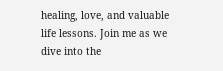healing, love, and valuable life lessons. Join me as we dive into the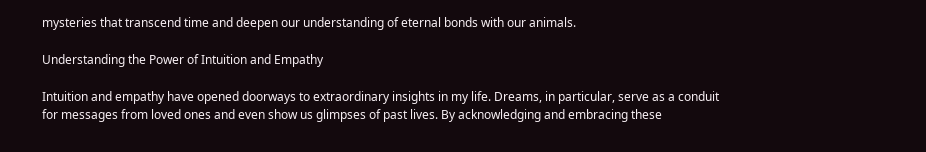mysteries that transcend time and deepen our understanding of eternal bonds with our animals.

Understanding the Power of Intuition and Empathy

Intuition and empathy have opened doorways to extraordinary insights in my life. Dreams, in particular, serve as a conduit for messages from loved ones and even show us glimpses of past lives. By acknowledging and embracing these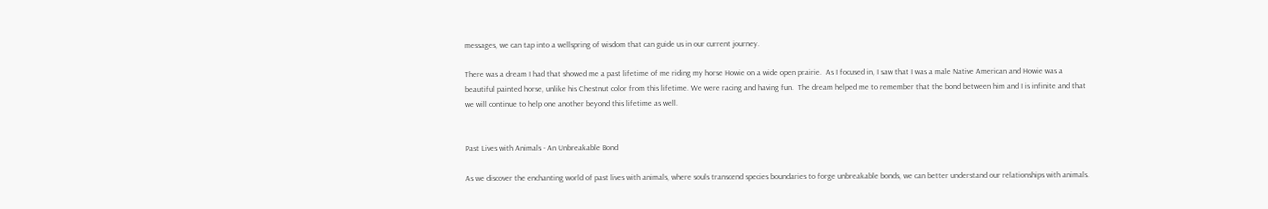messages, we can tap into a wellspring of wisdom that can guide us in our current journey.

There was a dream I had that showed me a past lifetime of me riding my horse Howie on a wide open prairie.  As I focused in, I saw that I was a male Native American and Howie was a beautiful painted horse, unlike his Chestnut color from this lifetime. We were racing and having fun.  The dream helped me to remember that the bond between him and I is infinite and that we will continue to help one another beyond this lifetime as well.


Past Lives with Animals - An Unbreakable Bond

As we discover the enchanting world of past lives with animals, where souls transcend species boundaries to forge unbreakable bonds, we can better understand our relationships with animals.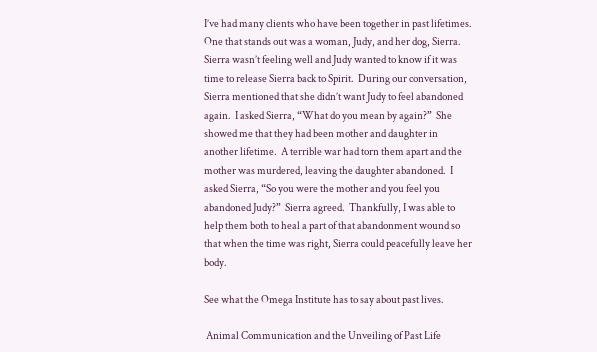I’ve had many clients who have been together in past lifetimes.  One that stands out was a woman, Judy, and her dog, Sierra.  Sierra wasn’t feeling well and Judy wanted to know if it was time to release Sierra back to Spirit.  During our conversation, Sierra mentioned that she didn’t want Judy to feel abandoned again.  I asked Sierra, “What do you mean by again?”  She showed me that they had been mother and daughter in another lifetime.  A terrible war had torn them apart and the mother was murdered, leaving the daughter abandoned.  I asked Sierra, “So you were the mother and you feel you abandoned Judy?”  Sierra agreed.  Thankfully, I was able to help them both to heal a part of that abandonment wound so that when the time was right, Sierra could peacefully leave her body.

See what the Omega Institute has to say about past lives.

 Animal Communication and the Unveiling of Past Life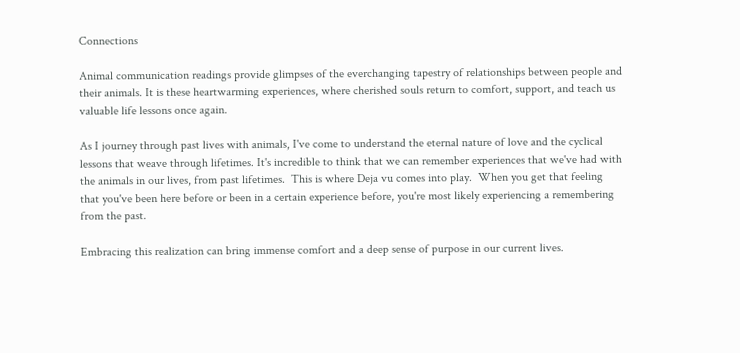Connections

Animal communication readings provide glimpses of the everchanging tapestry of relationships between people and their animals. It is these heartwarming experiences, where cherished souls return to comfort, support, and teach us valuable life lessons once again.

As I journey through past lives with animals, I've come to understand the eternal nature of love and the cyclical lessons that weave through lifetimes. It's incredible to think that we can remember experiences that we've had with the animals in our lives, from past lifetimes.  This is where Deja vu comes into play.  When you get that feeling that you've been here before or been in a certain experience before, you're most likely experiencing a remembering from the past.

Embracing this realization can bring immense comfort and a deep sense of purpose in our current lives.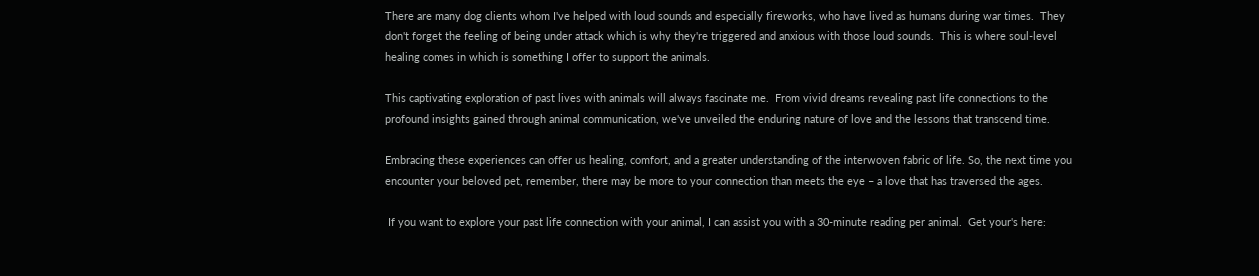There are many dog clients whom I've helped with loud sounds and especially fireworks, who have lived as humans during war times.  They don't forget the feeling of being under attack which is why they're triggered and anxious with those loud sounds.  This is where soul-level healing comes in which is something I offer to support the animals.

This captivating exploration of past lives with animals will always fascinate me.  From vivid dreams revealing past life connections to the profound insights gained through animal communication, we've unveiled the enduring nature of love and the lessons that transcend time.

Embracing these experiences can offer us healing, comfort, and a greater understanding of the interwoven fabric of life. So, the next time you encounter your beloved pet, remember, there may be more to your connection than meets the eye – a love that has traversed the ages.

 If you want to explore your past life connection with your animal, I can assist you with a 30-minute reading per animal.  Get your's here: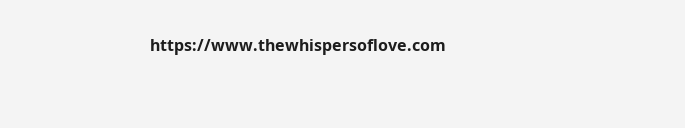https://www.thewhispersoflove.com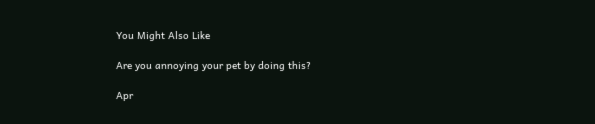You Might Also Like

Are you annoying your pet by doing this?

Apr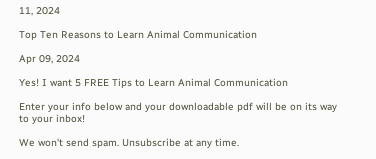11, 2024

Top Ten Reasons to Learn Animal Communication

Apr 09, 2024

Yes! I want 5 FREE Tips to Learn Animal Communication

Enter your info below and your downloadable pdf will be on its way to your inbox!

We won't send spam. Unsubscribe at any time.